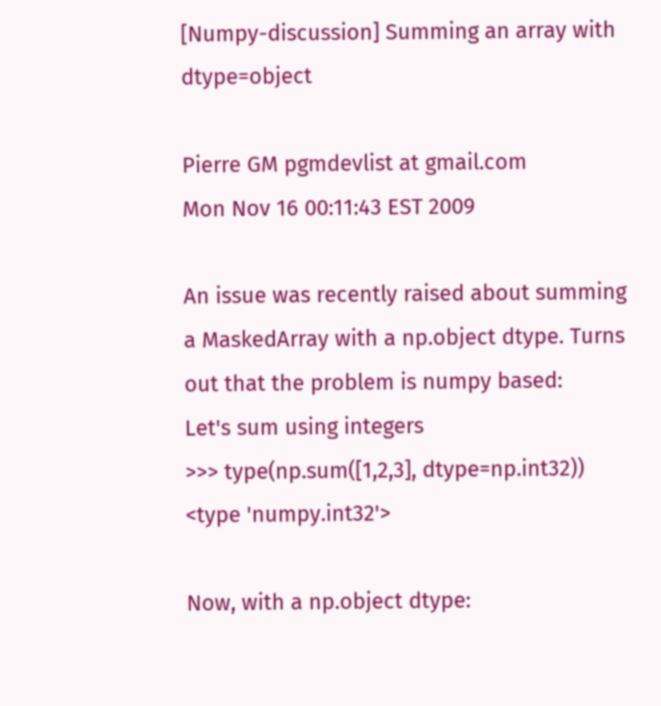[Numpy-discussion] Summing an array with dtype=object

Pierre GM pgmdevlist at gmail.com
Mon Nov 16 00:11:43 EST 2009

An issue was recently raised about summing a MaskedArray with a np.object dtype. Turns out that the problem is numpy based:
Let's sum using integers
>>> type(np.sum([1,2,3], dtype=np.int32))
<type 'numpy.int32'>

Now, with a np.object dtype: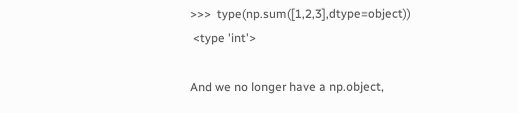>>>  type(np.sum([1,2,3],dtype=object))
 <type 'int'>

And we no longer have a np.object,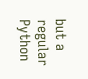but a regular Python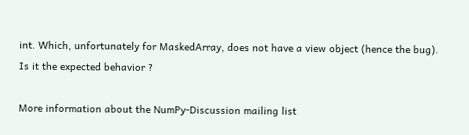int. Which, unfortunately for MaskedArray, does not have a view object (hence the bug).
Is it the expected behavior ?

More information about the NumPy-Discussion mailing list